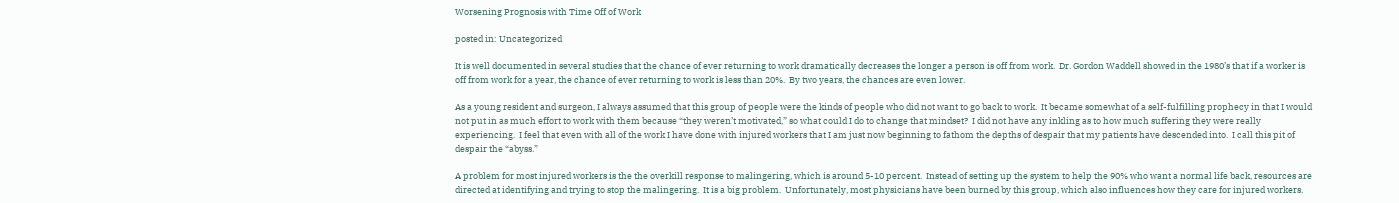Worsening Prognosis with Time Off of Work

posted in: Uncategorized

It is well documented in several studies that the chance of ever returning to work dramatically decreases the longer a person is off from work.  Dr. Gordon Waddell showed in the 1980’s that if a worker is off from work for a year, the chance of ever returning to work is less than 20%.  By two years, the chances are even lower.

As a young resident and surgeon, I always assumed that this group of people were the kinds of people who did not want to go back to work.  It became somewhat of a self-fulfilling prophecy in that I would not put in as much effort to work with them because “they weren’t motivated,” so what could I do to change that mindset?  I did not have any inkling as to how much suffering they were really experiencing.  I feel that even with all of the work I have done with injured workers that I am just now beginning to fathom the depths of despair that my patients have descended into.  I call this pit of despair the “abyss.”

A problem for most injured workers is the the overkill response to malingering, which is around 5-10 percent.  Instead of setting up the system to help the 90% who want a normal life back, resources are directed at identifying and trying to stop the malingering.  It is a big problem.  Unfortunately, most physicians have been burned by this group, which also influences how they care for injured workers.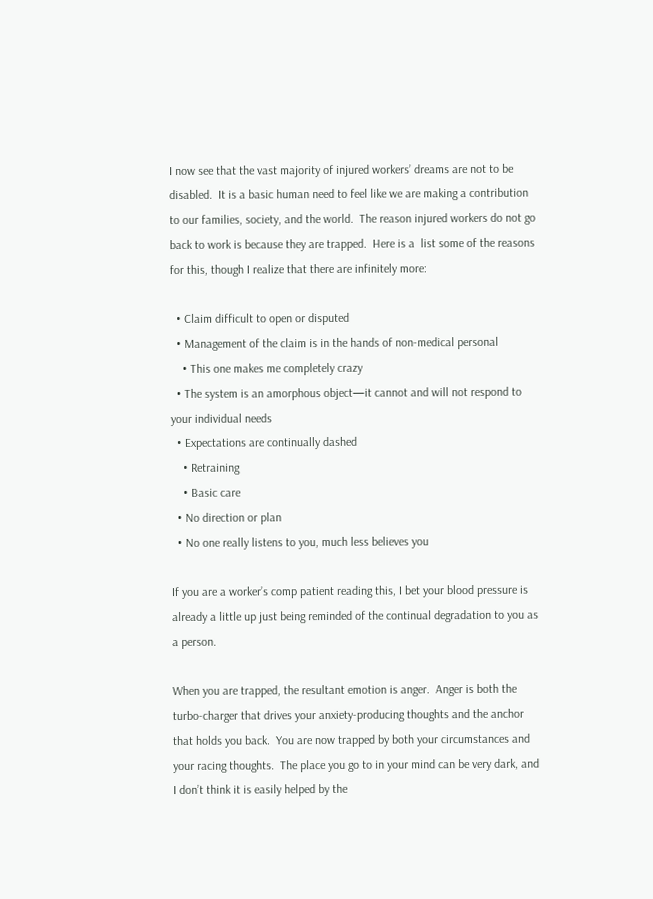I now see that the vast majority of injured workers’ dreams are not to be disabled.  It is a basic human need to feel like we are making a contribution to our families, society, and the world.  The reason injured workers do not go back to work is because they are trapped.  Here is a  list some of the reasons for this, though I realize that there are infinitely more:

  • Claim difficult to open or disputed
  • Management of the claim is in the hands of non-medical personal
    • This one makes me completely crazy
  • The system is an amorphous object—it cannot and will not respond to your individual needs
  • Expectations are continually dashed
    • Retraining
    • Basic care
  • No direction or plan
  • No one really listens to you, much less believes you

If you are a worker’s comp patient reading this, I bet your blood pressure is already a little up just being reminded of the continual degradation to you as a person.

When you are trapped, the resultant emotion is anger.  Anger is both the turbo-charger that drives your anxiety-producing thoughts and the anchor that holds you back.  You are now trapped by both your circumstances and your racing thoughts.  The place you go to in your mind can be very dark, and I don’t think it is easily helped by the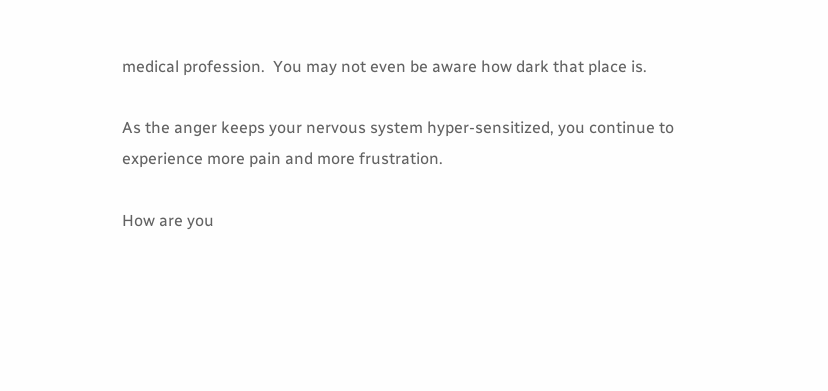medical profession.  You may not even be aware how dark that place is.

As the anger keeps your nervous system hyper-sensitized, you continue to experience more pain and more frustration.

How are you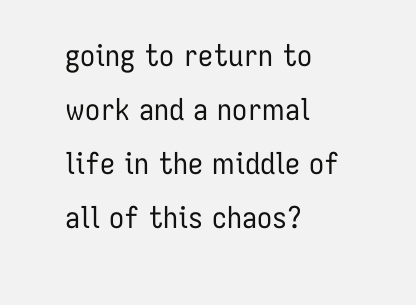going to return to work and a normal life in the middle of all of this chaos?